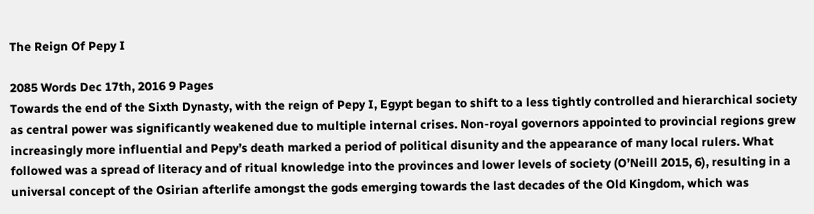The Reign Of Pepy I

2085 Words Dec 17th, 2016 9 Pages
Towards the end of the Sixth Dynasty, with the reign of Pepy I, Egypt began to shift to a less tightly controlled and hierarchical society as central power was significantly weakened due to multiple internal crises. Non-royal governors appointed to provincial regions grew increasingly more influential and Pepy’s death marked a period of political disunity and the appearance of many local rulers. What followed was a spread of literacy and of ritual knowledge into the provinces and lower levels of society (O’Neill 2015, 6), resulting in a universal concept of the Osirian afterlife amongst the gods emerging towards the last decades of the Old Kingdom, which was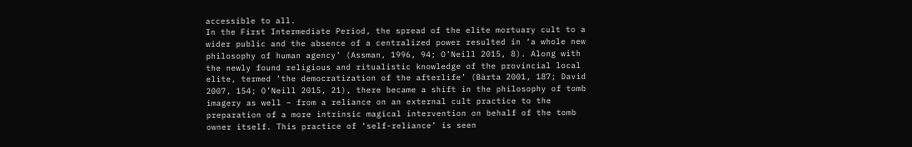accessible to all.
In the First Intermediate Period, the spread of the elite mortuary cult to a wider public and the absence of a centralized power resulted in ‘a whole new philosophy of human agency’ (Assman, 1996, 94; O’Neill 2015, 8). Along with the newly found religious and ritualistic knowledge of the provincial local elite, termed ‘the democratization of the afterlife’ (Bàrta 2001, 187; David 2007, 154; O’Neill 2015, 21), there became a shift in the philosophy of tomb imagery as well – from a reliance on an external cult practice to the preparation of a more intrinsic magical intervention on behalf of the tomb owner itself. This practice of ‘self-reliance’ is seen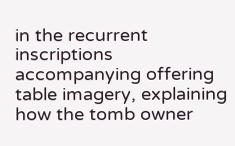in the recurrent inscriptions accompanying offering table imagery, explaining how the tomb owner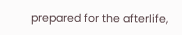prepared for the afterlife,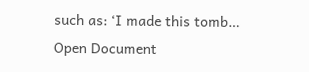such as: ‘I made this tomb…
Open Document